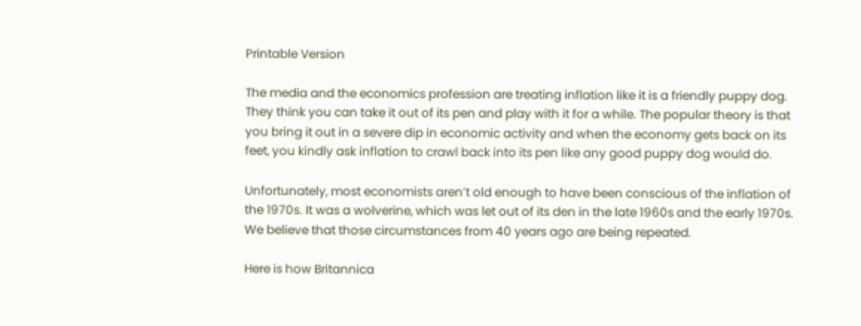Printable Version

The media and the economics profession are treating inflation like it is a friendly puppy dog. They think you can take it out of its pen and play with it for a while. The popular theory is that you bring it out in a severe dip in economic activity and when the economy gets back on its feet, you kindly ask inflation to crawl back into its pen like any good puppy dog would do.

Unfortunately, most economists aren’t old enough to have been conscious of the inflation of the 1970s. It was a wolverine, which was let out of its den in the late 1960s and the early 1970s. We believe that those circumstances from 40 years ago are being repeated.

Here is how Britannica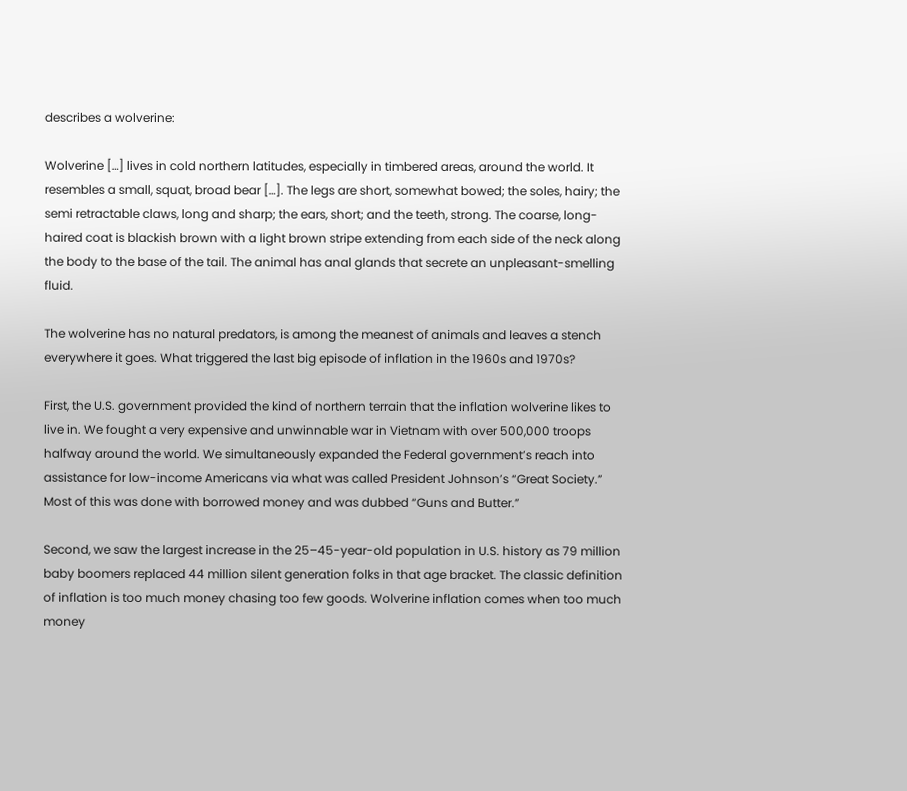describes a wolverine:

Wolverine […] lives in cold northern latitudes, especially in timbered areas, around the world. It resembles a small, squat, broad bear […]. The legs are short, somewhat bowed; the soles, hairy; the semi retractable claws, long and sharp; the ears, short; and the teeth, strong. The coarse, long-haired coat is blackish brown with a light brown stripe extending from each side of the neck along the body to the base of the tail. The animal has anal glands that secrete an unpleasant-smelling fluid.

The wolverine has no natural predators, is among the meanest of animals and leaves a stench everywhere it goes. What triggered the last big episode of inflation in the 1960s and 1970s?

First, the U.S. government provided the kind of northern terrain that the inflation wolverine likes to live in. We fought a very expensive and unwinnable war in Vietnam with over 500,000 troops halfway around the world. We simultaneously expanded the Federal government’s reach into assistance for low-income Americans via what was called President Johnson’s “Great Society.” Most of this was done with borrowed money and was dubbed “Guns and Butter.”

Second, we saw the largest increase in the 25–45-year-old population in U.S. history as 79 million baby boomers replaced 44 million silent generation folks in that age bracket. The classic definition of inflation is too much money chasing too few goods. Wolverine inflation comes when too much money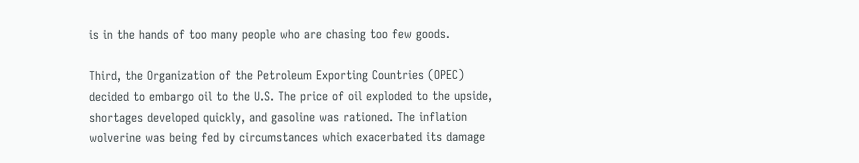is in the hands of too many people who are chasing too few goods.

Third, the Organization of the Petroleum Exporting Countries (OPEC) decided to embargo oil to the U.S. The price of oil exploded to the upside, shortages developed quickly, and gasoline was rationed. The inflation wolverine was being fed by circumstances which exacerbated its damage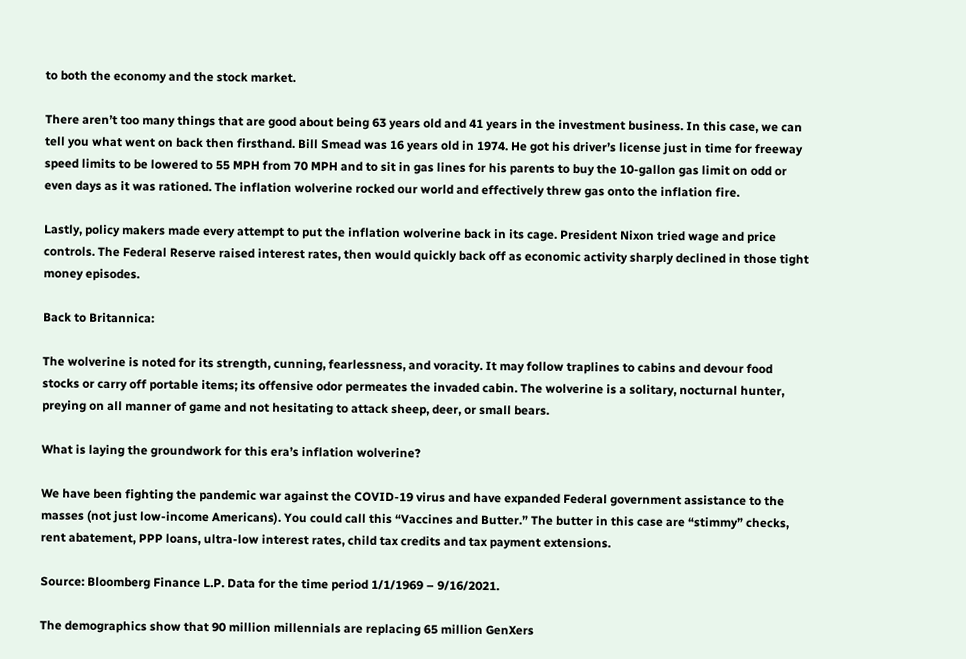to both the economy and the stock market.

There aren’t too many things that are good about being 63 years old and 41 years in the investment business. In this case, we can tell you what went on back then firsthand. Bill Smead was 16 years old in 1974. He got his driver’s license just in time for freeway speed limits to be lowered to 55 MPH from 70 MPH and to sit in gas lines for his parents to buy the 10-gallon gas limit on odd or even days as it was rationed. The inflation wolverine rocked our world and effectively threw gas onto the inflation fire.

Lastly, policy makers made every attempt to put the inflation wolverine back in its cage. President Nixon tried wage and price controls. The Federal Reserve raised interest rates, then would quickly back off as economic activity sharply declined in those tight money episodes.

Back to Britannica:

The wolverine is noted for its strength, cunning, fearlessness, and voracity. It may follow traplines to cabins and devour food stocks or carry off portable items; its offensive odor permeates the invaded cabin. The wolverine is a solitary, nocturnal hunter, preying on all manner of game and not hesitating to attack sheep, deer, or small bears.

What is laying the groundwork for this era’s inflation wolverine?

We have been fighting the pandemic war against the COVID-19 virus and have expanded Federal government assistance to the masses (not just low-income Americans). You could call this “Vaccines and Butter.” The butter in this case are “stimmy” checks, rent abatement, PPP loans, ultra-low interest rates, child tax credits and tax payment extensions.

Source: Bloomberg Finance L.P. Data for the time period 1/1/1969 – 9/16/2021.

The demographics show that 90 million millennials are replacing 65 million GenXers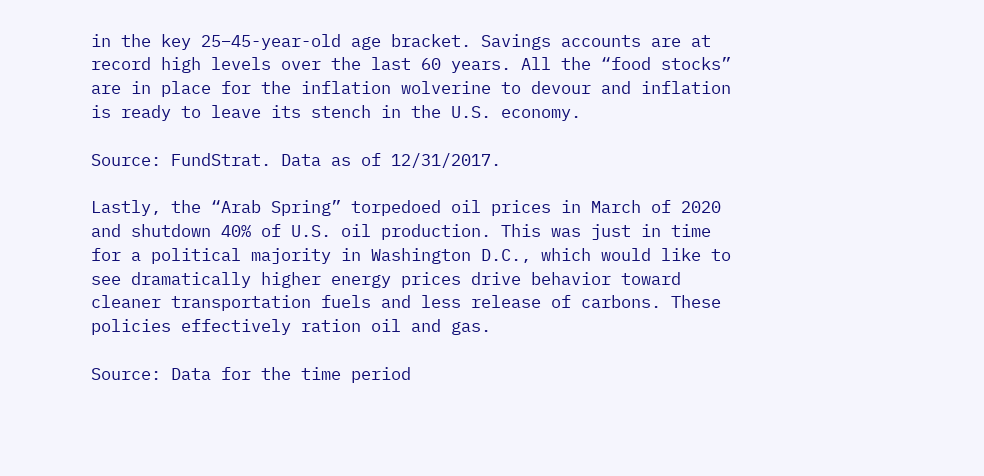in the key 25–45-year-old age bracket. Savings accounts are at record high levels over the last 60 years. All the “food stocks” are in place for the inflation wolverine to devour and inflation is ready to leave its stench in the U.S. economy.

Source: FundStrat. Data as of 12/31/2017.

Lastly, the “Arab Spring” torpedoed oil prices in March of 2020 and shutdown 40% of U.S. oil production. This was just in time for a political majority in Washington D.C., which would like to see dramatically higher energy prices drive behavior toward cleaner transportation fuels and less release of carbons. These policies effectively ration oil and gas.

Source: Data for the time period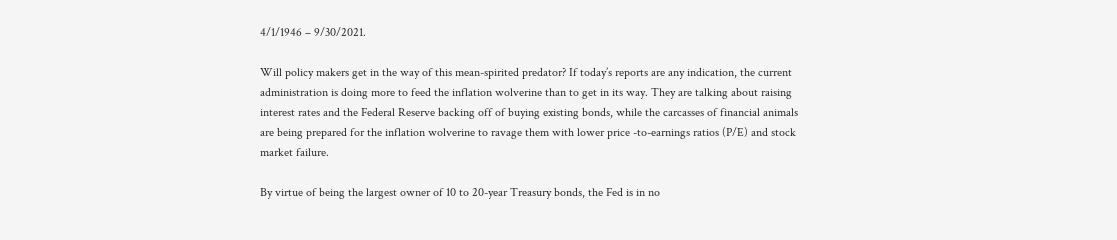4/1/1946 – 9/30/2021.

Will policy makers get in the way of this mean-spirited predator? If today’s reports are any indication, the current administration is doing more to feed the inflation wolverine than to get in its way. They are talking about raising interest rates and the Federal Reserve backing off of buying existing bonds, while the carcasses of financial animals are being prepared for the inflation wolverine to ravage them with lower price -to-earnings ratios (P/E) and stock market failure.

By virtue of being the largest owner of 10 to 20-year Treasury bonds, the Fed is in no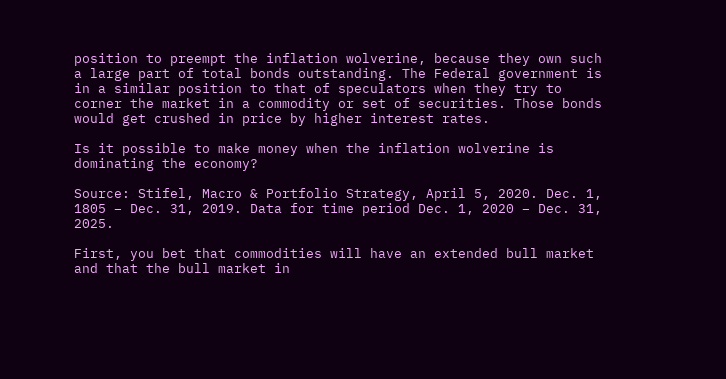position to preempt the inflation wolverine, because they own such a large part of total bonds outstanding. The Federal government is in a similar position to that of speculators when they try to corner the market in a commodity or set of securities. Those bonds would get crushed in price by higher interest rates.

Is it possible to make money when the inflation wolverine is dominating the economy?

Source: Stifel, Macro & Portfolio Strategy, April 5, 2020. Dec. 1, 1805 – Dec. 31, 2019. Data for time period Dec. 1, 2020 – Dec. 31, 2025.

First, you bet that commodities will have an extended bull market and that the bull market in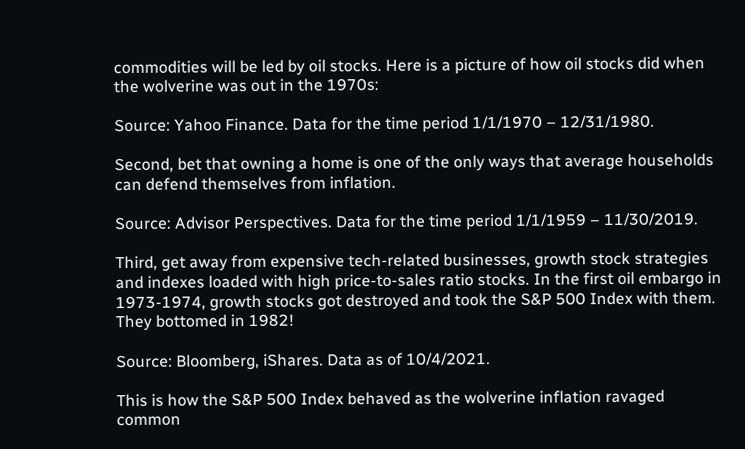commodities will be led by oil stocks. Here is a picture of how oil stocks did when the wolverine was out in the 1970s:

Source: Yahoo Finance. Data for the time period 1/1/1970 – 12/31/1980.

Second, bet that owning a home is one of the only ways that average households can defend themselves from inflation.

Source: Advisor Perspectives. Data for the time period 1/1/1959 – 11/30/2019.

Third, get away from expensive tech-related businesses, growth stock strategies and indexes loaded with high price-to-sales ratio stocks. In the first oil embargo in 1973-1974, growth stocks got destroyed and took the S&P 500 Index with them. They bottomed in 1982!

Source: Bloomberg, iShares. Data as of 10/4/2021.

This is how the S&P 500 Index behaved as the wolverine inflation ravaged common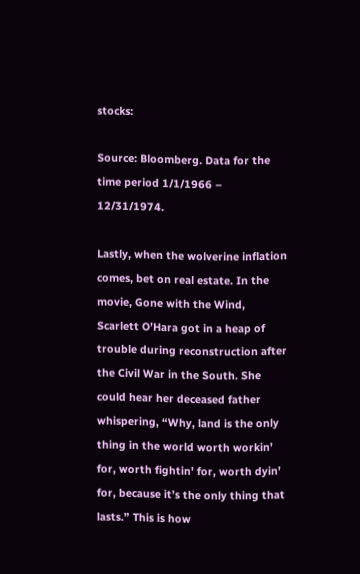stocks:

Source: Bloomberg. Data for the time period 1/1/1966 – 12/31/1974.

Lastly, when the wolverine inflation comes, bet on real estate. In the movie, Gone with the Wind, Scarlett O’Hara got in a heap of trouble during reconstruction after the Civil War in the South. She could hear her deceased father whispering, “Why, land is the only thing in the world worth workin’ for, worth fightin’ for, worth dyin’ for, because it’s the only thing that lasts.” This is how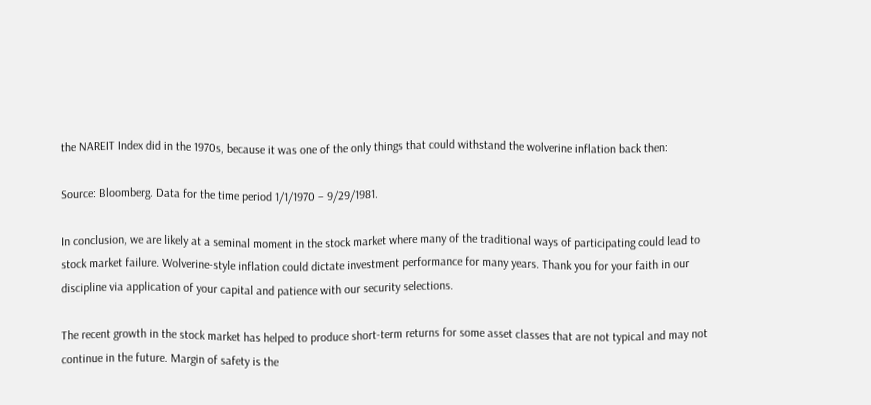the NAREIT Index did in the 1970s, because it was one of the only things that could withstand the wolverine inflation back then:

Source: Bloomberg. Data for the time period 1/1/1970 – 9/29/1981.

In conclusion, we are likely at a seminal moment in the stock market where many of the traditional ways of participating could lead to stock market failure. Wolverine-style inflation could dictate investment performance for many years. Thank you for your faith in our discipline via application of your capital and patience with our security selections.

The recent growth in the stock market has helped to produce short-term returns for some asset classes that are not typical and may not continue in the future. Margin of safety is the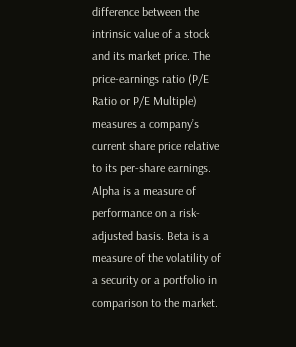difference between the intrinsic value of a stock and its market price. The price-earnings ratio (P/E Ratio or P/E Multiple) measures a company’s current share price relative to its per-share earnings. Alpha is a measure of performance on a risk-adjusted basis. Beta is a measure of the volatility of a security or a portfolio in comparison to the market.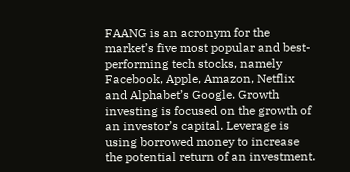FAANG is an acronym for the market’s five most popular and best-performing tech stocks, namely Facebook, Apple, Amazon, Netflix and Alphabet’s Google. Growth investing is focused on the growth of an investor’s capital. Leverage is using borrowed money to increase the potential return of an investment.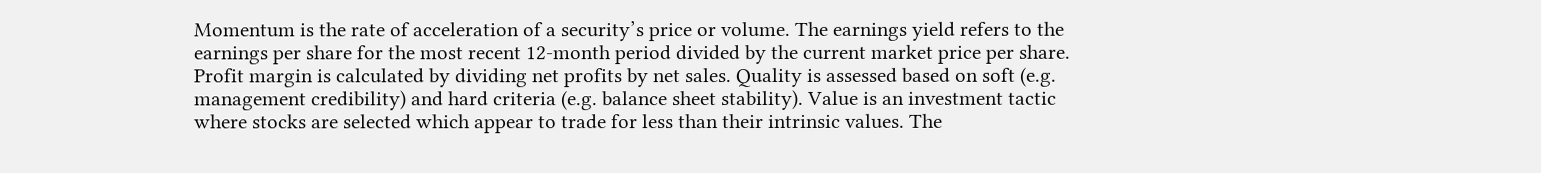Momentum is the rate of acceleration of a security’s price or volume. The earnings yield refers to the earnings per share for the most recent 12-month period divided by the current market price per share. Profit margin is calculated by dividing net profits by net sales. Quality is assessed based on soft (e.g. management credibility) and hard criteria (e.g. balance sheet stability). Value is an investment tactic where stocks are selected which appear to trade for less than their intrinsic values. The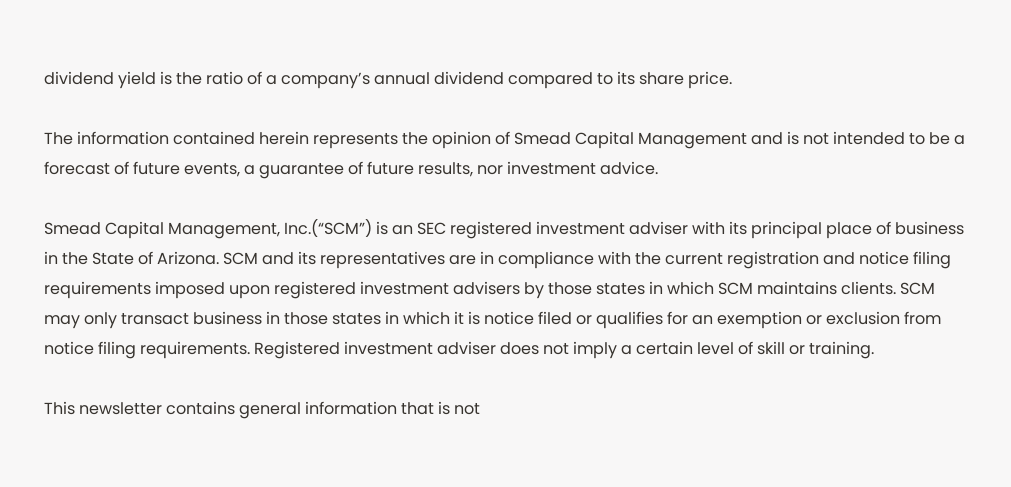dividend yield is the ratio of a company’s annual dividend compared to its share price.

The information contained herein represents the opinion of Smead Capital Management and is not intended to be a forecast of future events, a guarantee of future results, nor investment advice.

Smead Capital Management, Inc.(“SCM”) is an SEC registered investment adviser with its principal place of business in the State of Arizona. SCM and its representatives are in compliance with the current registration and notice filing requirements imposed upon registered investment advisers by those states in which SCM maintains clients. SCM may only transact business in those states in which it is notice filed or qualifies for an exemption or exclusion from notice filing requirements. Registered investment adviser does not imply a certain level of skill or training.

This newsletter contains general information that is not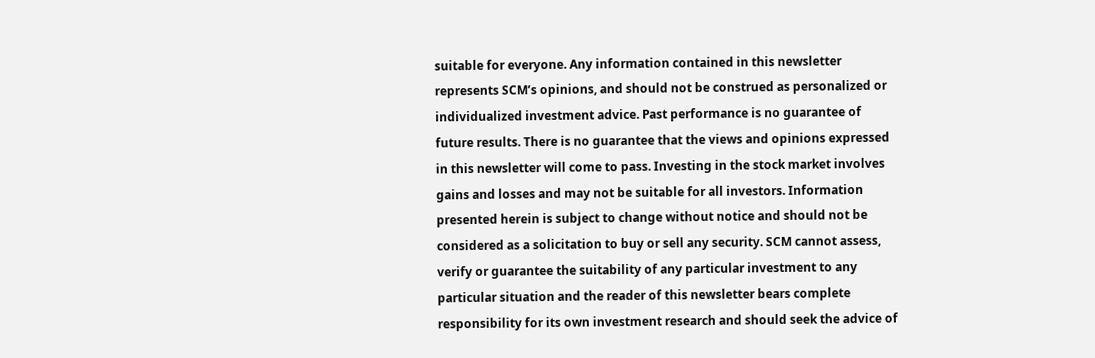suitable for everyone. Any information contained in this newsletter represents SCM’s opinions, and should not be construed as personalized or individualized investment advice. Past performance is no guarantee of future results. There is no guarantee that the views and opinions expressed in this newsletter will come to pass. Investing in the stock market involves gains and losses and may not be suitable for all investors. Information presented herein is subject to change without notice and should not be considered as a solicitation to buy or sell any security. SCM cannot assess, verify or guarantee the suitability of any particular investment to any particular situation and the reader of this newsletter bears complete responsibility for its own investment research and should seek the advice of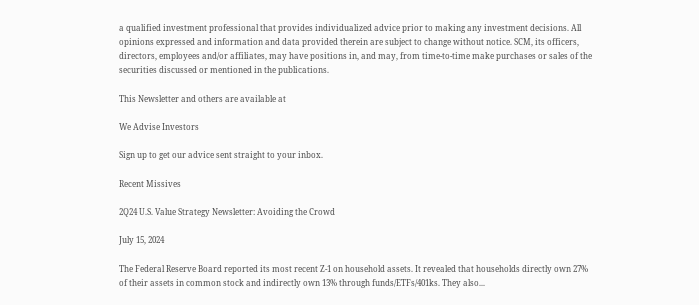a qualified investment professional that provides individualized advice prior to making any investment decisions. All opinions expressed and information and data provided therein are subject to change without notice. SCM, its officers, directors, employees and/or affiliates, may have positions in, and may, from time-to-time make purchases or sales of the securities discussed or mentioned in the publications.

This Newsletter and others are available at

We Advise Investors

Sign up to get our advice sent straight to your inbox.

Recent Missives

2Q24 U.S. Value Strategy Newsletter: Avoiding the Crowd

July 15, 2024

The Federal Reserve Board reported its most recent Z-1 on household assets. It revealed that households directly own 27% of their assets in common stock and indirectly own 13% through funds/ETFs/401ks. They also...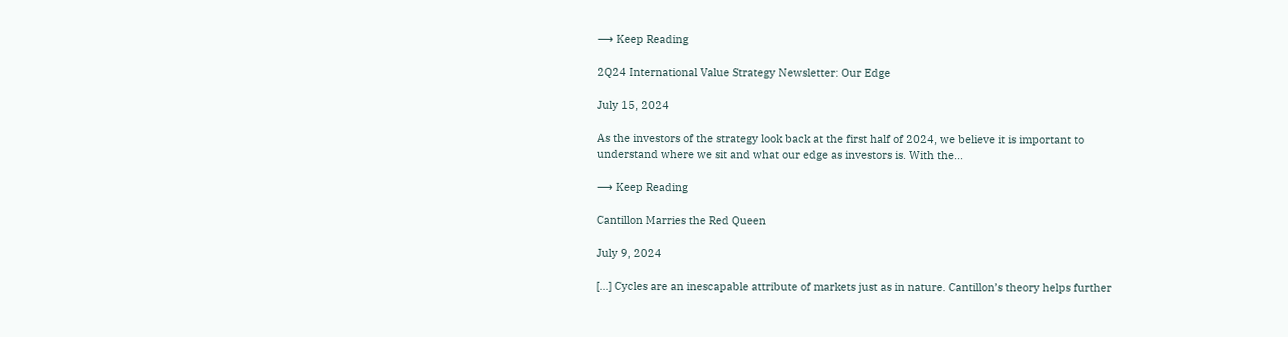⟶ Keep Reading

2Q24 International Value Strategy Newsletter: Our Edge

July 15, 2024

As the investors of the strategy look back at the first half of 2024, we believe it is important to understand where we sit and what our edge as investors is. With the...

⟶ Keep Reading

Cantillon Marries the Red Queen

July 9, 2024

[...] Cycles are an inescapable attribute of markets just as in nature. Cantillon’s theory helps further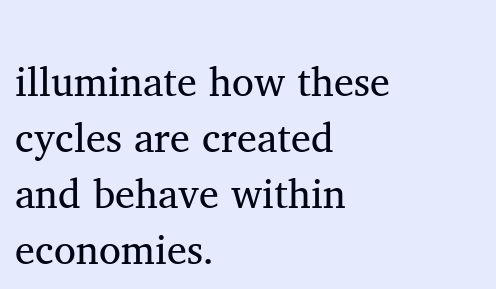illuminate how these cycles are created and behave within economies.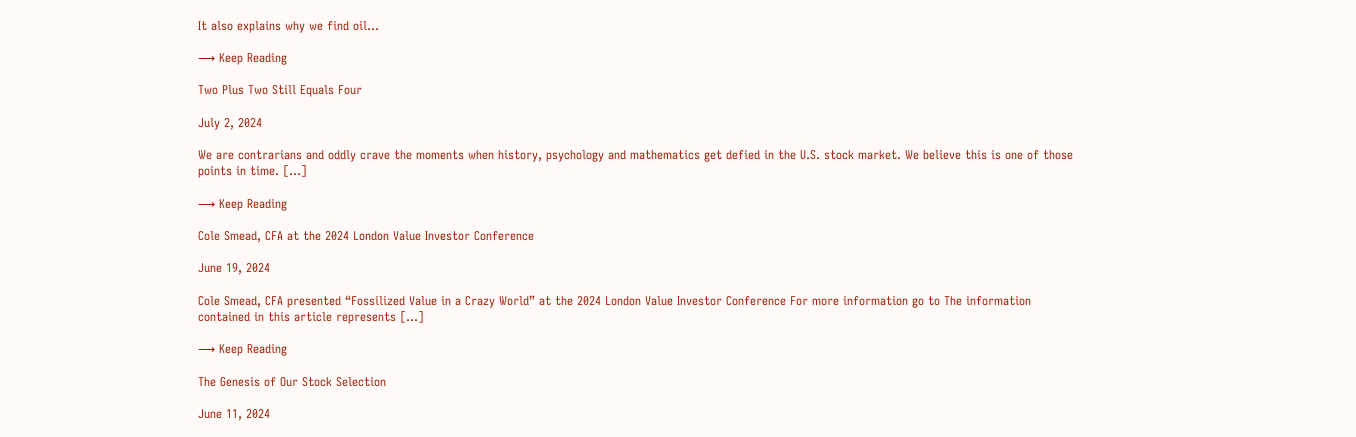It also explains why we find oil...

⟶ Keep Reading

Two Plus Two Still Equals Four

July 2, 2024

We are contrarians and oddly crave the moments when history, psychology and mathematics get defied in the U.S. stock market. We believe this is one of those points in time. [...]

⟶ Keep Reading

Cole Smead, CFA at the 2024 London Value Investor Conference

June 19, 2024

Cole Smead, CFA presented “Fossilized Value in a Crazy World” at the 2024 London Value Investor Conference For more information go to The information contained in this article represents […]

⟶ Keep Reading

The Genesis of Our Stock Selection

June 11, 2024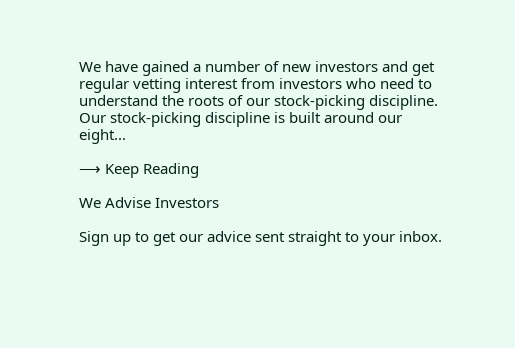We have gained a number of new investors and get regular vetting interest from investors who need to understand the roots of our stock-picking discipline. Our stock-picking discipline is built around our eight...

⟶ Keep Reading

We Advise Investors

Sign up to get our advice sent straight to your inbox.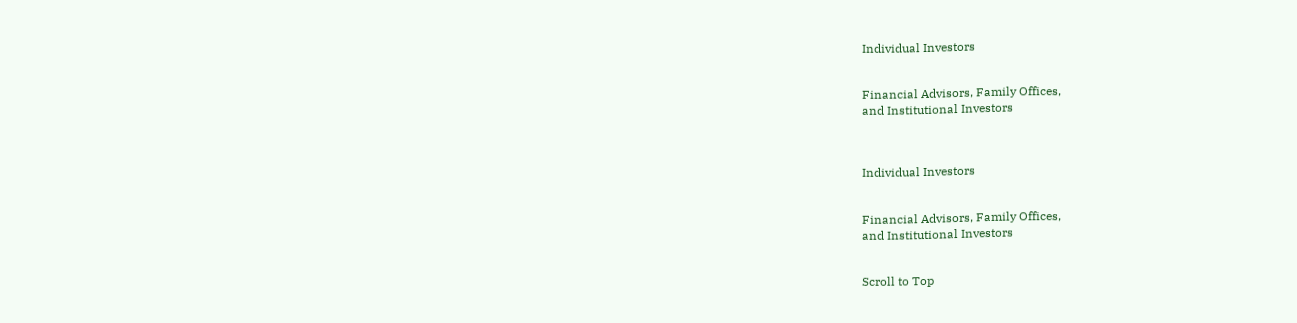Individual Investors


Financial Advisors, Family Offices,
and Institutional Investors



Individual Investors


Financial Advisors, Family Offices,
and Institutional Investors


Scroll to Top